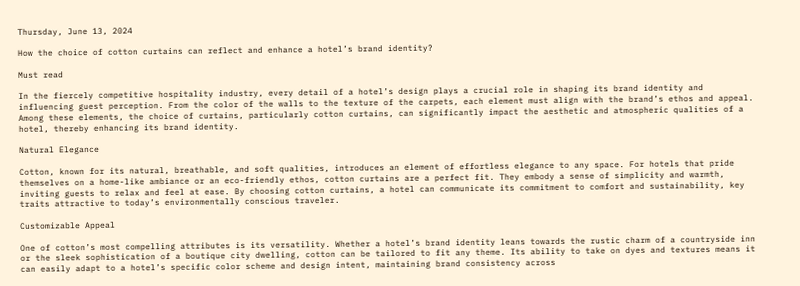Thursday, June 13, 2024

How the choice of cotton curtains can reflect and enhance a hotel’s brand identity?

Must read

In the fiercely competitive hospitality industry, every detail of a hotel’s design plays a crucial role in shaping its brand identity and influencing guest perception. From the color of the walls to the texture of the carpets, each element must align with the brand’s ethos and appeal. Among these elements, the choice of curtains, particularly cotton curtains, can significantly impact the aesthetic and atmospheric qualities of a hotel, thereby enhancing its brand identity.

Natural Elegance

Cotton, known for its natural, breathable, and soft qualities, introduces an element of effortless elegance to any space. For hotels that pride themselves on a home-like ambiance or an eco-friendly ethos, cotton curtains are a perfect fit. They embody a sense of simplicity and warmth, inviting guests to relax and feel at ease. By choosing cotton curtains, a hotel can communicate its commitment to comfort and sustainability, key traits attractive to today’s environmentally conscious traveler.

Customizable Appeal

One of cotton’s most compelling attributes is its versatility. Whether a hotel’s brand identity leans towards the rustic charm of a countryside inn or the sleek sophistication of a boutique city dwelling, cotton can be tailored to fit any theme. Its ability to take on dyes and textures means it can easily adapt to a hotel’s specific color scheme and design intent, maintaining brand consistency across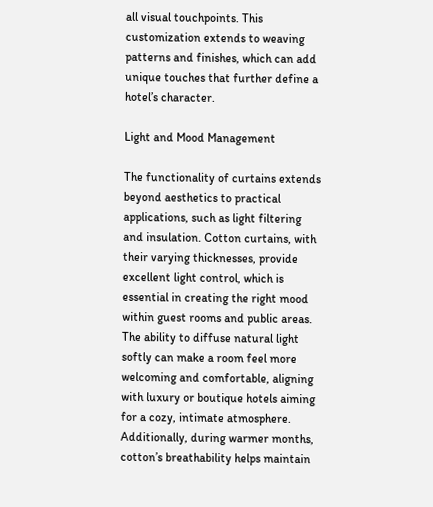all visual touchpoints. This customization extends to weaving patterns and finishes, which can add unique touches that further define a hotel’s character.

Light and Mood Management

The functionality of curtains extends beyond aesthetics to practical applications, such as light filtering and insulation. Cotton curtains, with their varying thicknesses, provide excellent light control, which is essential in creating the right mood within guest rooms and public areas. The ability to diffuse natural light softly can make a room feel more welcoming and comfortable, aligning with luxury or boutique hotels aiming for a cozy, intimate atmosphere. Additionally, during warmer months, cotton’s breathability helps maintain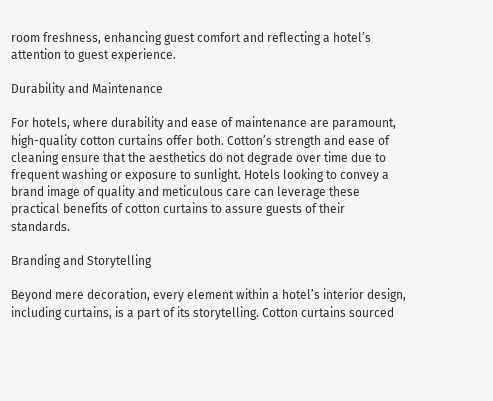room freshness, enhancing guest comfort and reflecting a hotel’s attention to guest experience.

Durability and Maintenance

For hotels, where durability and ease of maintenance are paramount, high-quality cotton curtains offer both. Cotton’s strength and ease of cleaning ensure that the aesthetics do not degrade over time due to frequent washing or exposure to sunlight. Hotels looking to convey a brand image of quality and meticulous care can leverage these practical benefits of cotton curtains to assure guests of their standards.

Branding and Storytelling

Beyond mere decoration, every element within a hotel’s interior design, including curtains, is a part of its storytelling. Cotton curtains sourced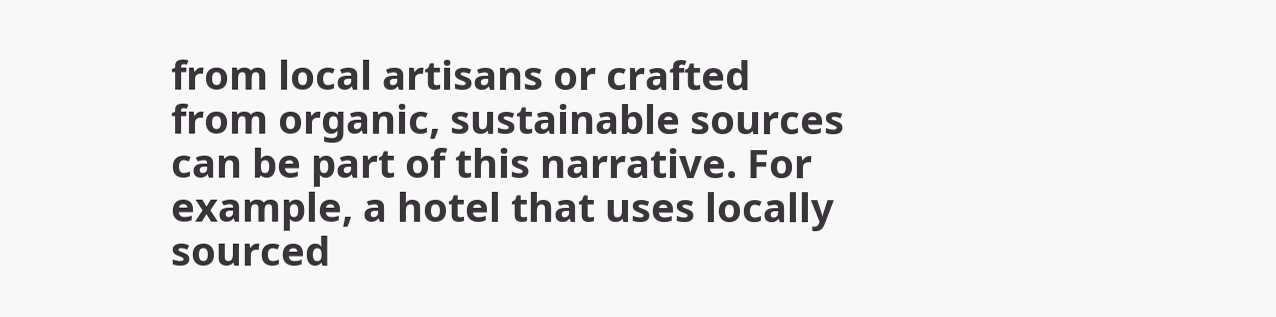from local artisans or crafted from organic, sustainable sources can be part of this narrative. For example, a hotel that uses locally sourced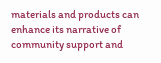materials and products can enhance its narrative of community support and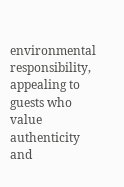environmental responsibility, appealing to guests who value authenticity and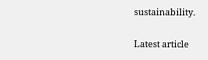sustainability.

Latest article